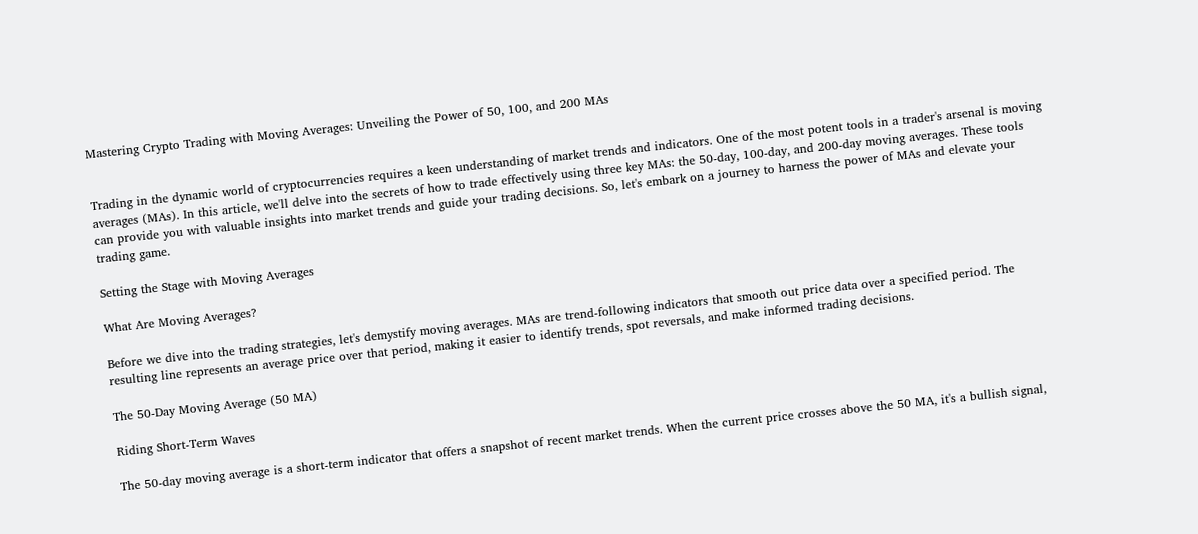Mastering Crypto Trading with Moving Averages: Unveiling the Power of 50, 100, and 200 MAs


Trading in the dynamic world of cryptocurrencies requires a keen understanding of market trends and indicators. One of the most potent tools in a trader's arsenal is moving averages (MAs). In this article, we'll delve into the secrets of how to trade effectively using three key MAs: the 50-day, 100-day, and 200-day moving averages. These tools can provide you with valuable insights into market trends and guide your trading decisions. So, let's embark on a journey to harness the power of MAs and elevate your trading game.

Setting the Stage with Moving Averages

What Are Moving Averages?

Before we dive into the trading strategies, let's demystify moving averages. MAs are trend-following indicators that smooth out price data over a specified period. The resulting line represents an average price over that period, making it easier to identify trends, spot reversals, and make informed trading decisions.

The 50-Day Moving Average (50 MA)

Riding Short-Term Waves

The 50-day moving average is a short-term indicator that offers a snapshot of recent market trends. When the current price crosses above the 50 MA, it's a bullish signal,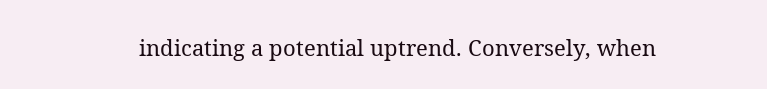indicating a potential uptrend. Conversely, when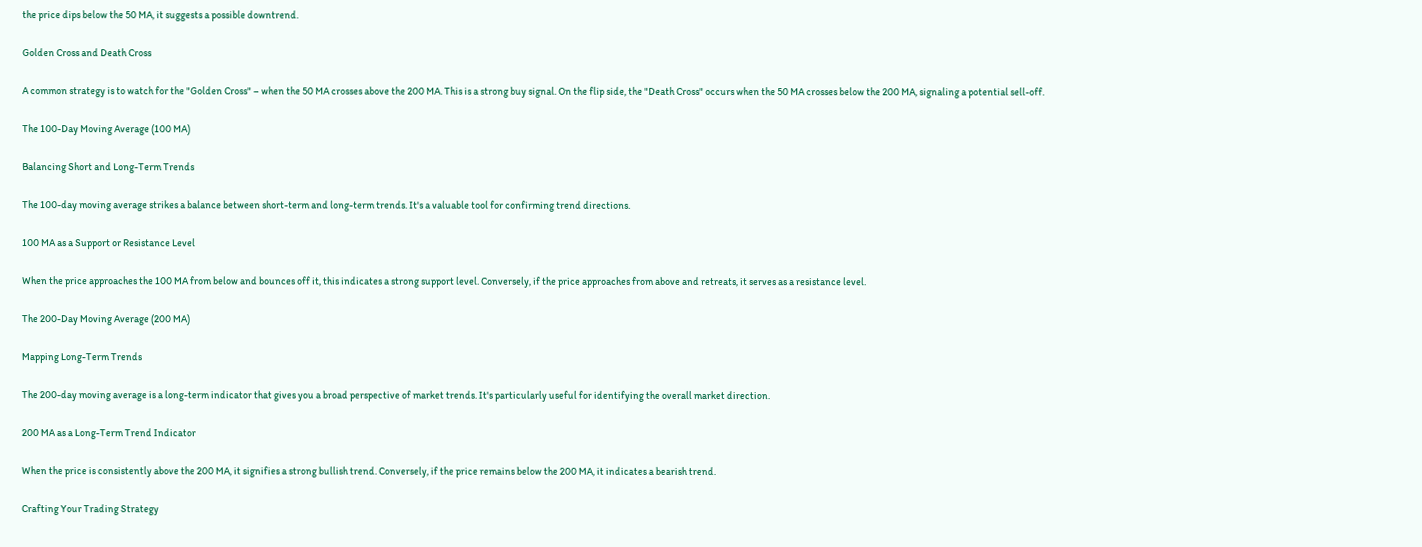the price dips below the 50 MA, it suggests a possible downtrend.

Golden Cross and Death Cross

A common strategy is to watch for the "Golden Cross" – when the 50 MA crosses above the 200 MA. This is a strong buy signal. On the flip side, the "Death Cross" occurs when the 50 MA crosses below the 200 MA, signaling a potential sell-off.

The 100-Day Moving Average (100 MA)

Balancing Short and Long-Term Trends

The 100-day moving average strikes a balance between short-term and long-term trends. It's a valuable tool for confirming trend directions.

100 MA as a Support or Resistance Level

When the price approaches the 100 MA from below and bounces off it, this indicates a strong support level. Conversely, if the price approaches from above and retreats, it serves as a resistance level.

The 200-Day Moving Average (200 MA)

Mapping Long-Term Trends

The 200-day moving average is a long-term indicator that gives you a broad perspective of market trends. It's particularly useful for identifying the overall market direction.

200 MA as a Long-Term Trend Indicator

When the price is consistently above the 200 MA, it signifies a strong bullish trend. Conversely, if the price remains below the 200 MA, it indicates a bearish trend.

Crafting Your Trading Strategy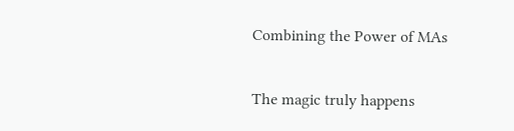Combining the Power of MAs

The magic truly happens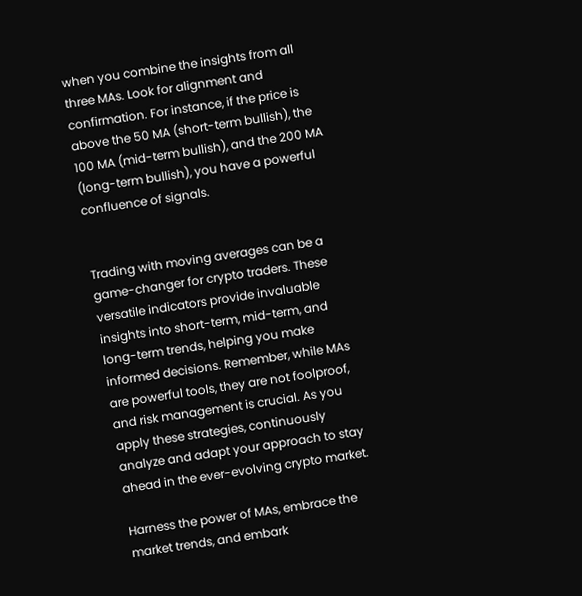when you combine the insights from all three MAs. Look for alignment and confirmation. For instance, if the price is above the 50 MA (short-term bullish), the 100 MA (mid-term bullish), and the 200 MA (long-term bullish), you have a powerful confluence of signals.


Trading with moving averages can be a game-changer for crypto traders. These versatile indicators provide invaluable insights into short-term, mid-term, and long-term trends, helping you make informed decisions. Remember, while MAs are powerful tools, they are not foolproof, and risk management is crucial. As you apply these strategies, continuously analyze and adapt your approach to stay ahead in the ever-evolving crypto market.

Harness the power of MAs, embrace the market trends, and embark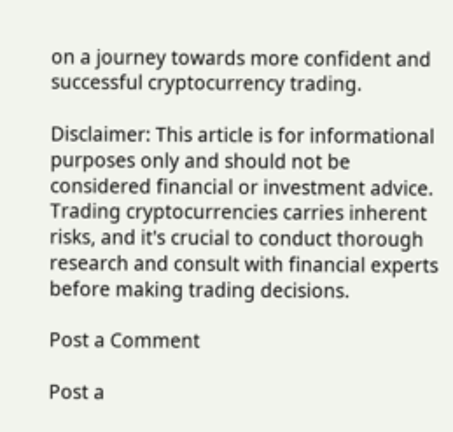on a journey towards more confident and successful cryptocurrency trading.

Disclaimer: This article is for informational purposes only and should not be considered financial or investment advice. Trading cryptocurrencies carries inherent risks, and it's crucial to conduct thorough research and consult with financial experts before making trading decisions.

Post a Comment

Post a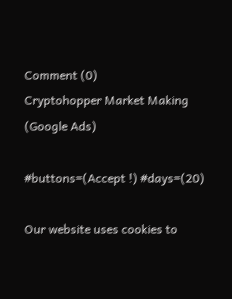Comment (0)
Cryptohopper Market Making (Google Ads)

#buttons=(Accept !) #days=(20)

Our website uses cookies to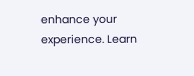enhance your experience. Learn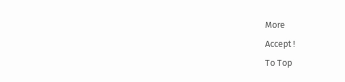More
Accept !
To Top